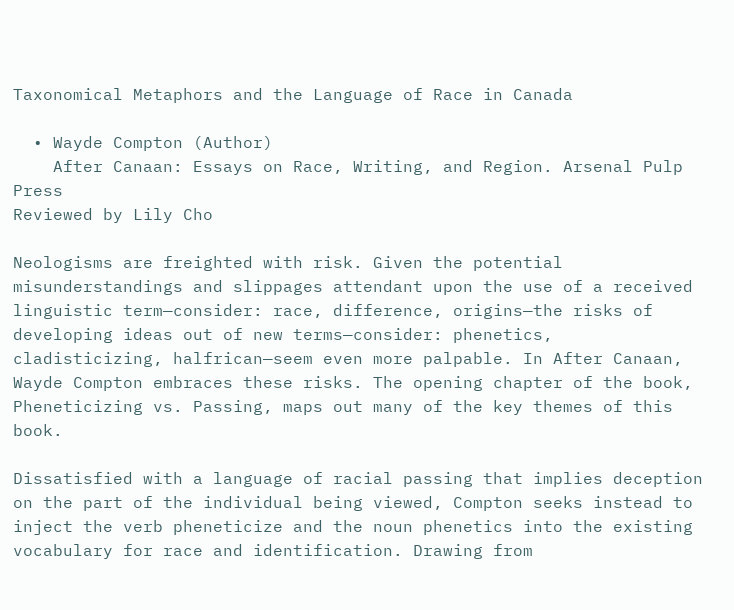Taxonomical Metaphors and the Language of Race in Canada

  • Wayde Compton (Author)
    After Canaan: Essays on Race, Writing, and Region. Arsenal Pulp Press
Reviewed by Lily Cho

Neologisms are freighted with risk. Given the potential misunderstandings and slippages attendant upon the use of a received linguistic term—consider: race, difference, origins—the risks of developing ideas out of new terms—consider: phenetics, cladisticizing, halfrican—seem even more palpable. In After Canaan, Wayde Compton embraces these risks. The opening chapter of the book, Pheneticizing vs. Passing, maps out many of the key themes of this book.

Dissatisfied with a language of racial passing that implies deception on the part of the individual being viewed, Compton seeks instead to inject the verb pheneticize and the noun phenetics into the existing vocabulary for race and identification. Drawing from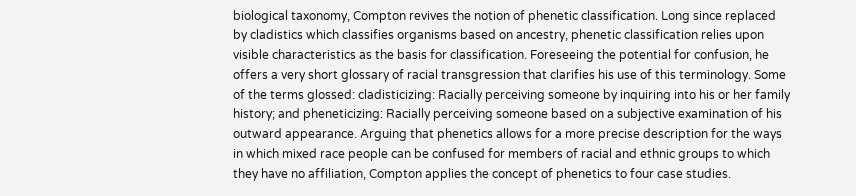biological taxonomy, Compton revives the notion of phenetic classification. Long since replaced by cladistics which classifies organisms based on ancestry, phenetic classification relies upon visible characteristics as the basis for classification. Foreseeing the potential for confusion, he offers a very short glossary of racial transgression that clarifies his use of this terminology. Some of the terms glossed: cladisticizing: Racially perceiving someone by inquiring into his or her family history; and pheneticizing: Racially perceiving someone based on a subjective examination of his outward appearance. Arguing that phenetics allows for a more precise description for the ways in which mixed race people can be confused for members of racial and ethnic groups to which they have no affiliation, Compton applies the concept of phenetics to four case studies.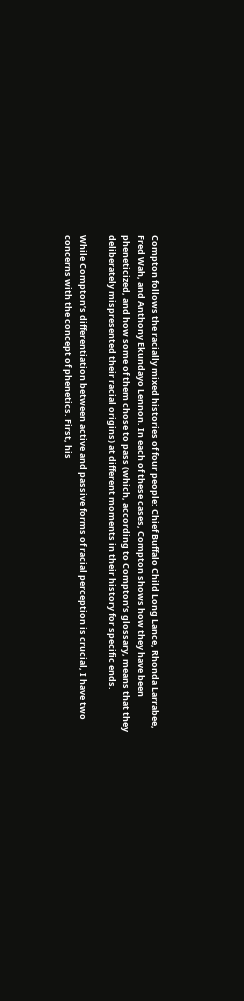Compton follows the racially mixed histories of four people: Chief Buffalo Child Long Lance, Rhonda Larrabee, Fred Wah, and Anthony Ekundayo Lennon. In each of these cases, Compton shows how they have been pheneticized, and how some of them chose to pass (which, according to Compton’s glossary, means that they deliberately mispresented their racial origins) at different moments in their history for specific ends.

While Compton’s differentiation between active and passive forms of racial perception is crucial, I have two concerns with the concept of phenetics. First, his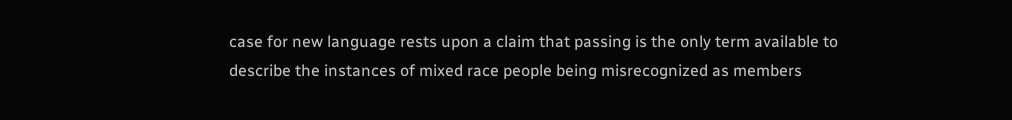case for new language rests upon a claim that passing is the only term available to describe the instances of mixed race people being misrecognized as members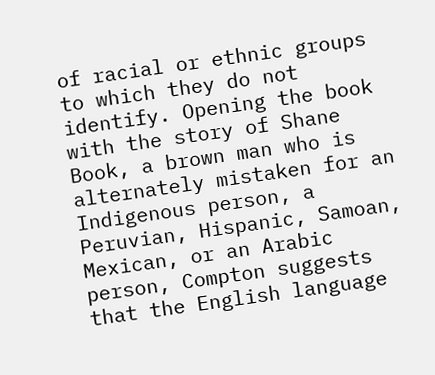of racial or ethnic groups to which they do not identify. Opening the book with the story of Shane Book, a brown man who is alternately mistaken for an Indigenous person, a Peruvian, Hispanic, Samoan, Mexican, or an Arabic person, Compton suggests that the English language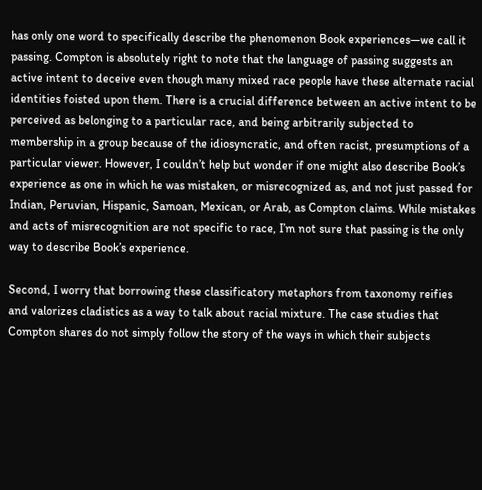has only one word to specifically describe the phenomenon Book experiences—we call it passing. Compton is absolutely right to note that the language of passing suggests an active intent to deceive even though many mixed race people have these alternate racial identities foisted upon them. There is a crucial difference between an active intent to be perceived as belonging to a particular race, and being arbitrarily subjected to membership in a group because of the idiosyncratic, and often racist, presumptions of a particular viewer. However, I couldn’t help but wonder if one might also describe Book’s experience as one in which he was mistaken, or misrecognized as, and not just passed for Indian, Peruvian, Hispanic, Samoan, Mexican, or Arab, as Compton claims. While mistakes and acts of misrecognition are not specific to race, I’m not sure that passing is the only way to describe Book’s experience.

Second, I worry that borrowing these classificatory metaphors from taxonomy reifies and valorizes cladistics as a way to talk about racial mixture. The case studies that Compton shares do not simply follow the story of the ways in which their subjects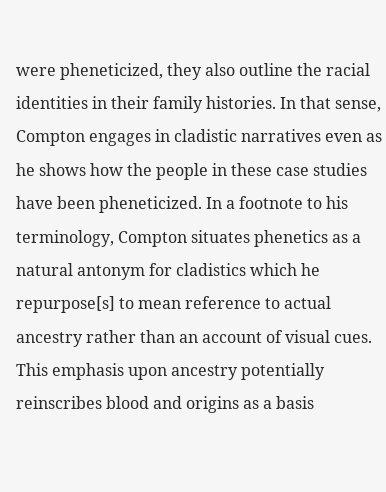were pheneticized, they also outline the racial identities in their family histories. In that sense, Compton engages in cladistic narratives even as he shows how the people in these case studies have been pheneticized. In a footnote to his terminology, Compton situates phenetics as a natural antonym for cladistics which he repurpose[s] to mean reference to actual ancestry rather than an account of visual cues. This emphasis upon ancestry potentially reinscribes blood and origins as a basis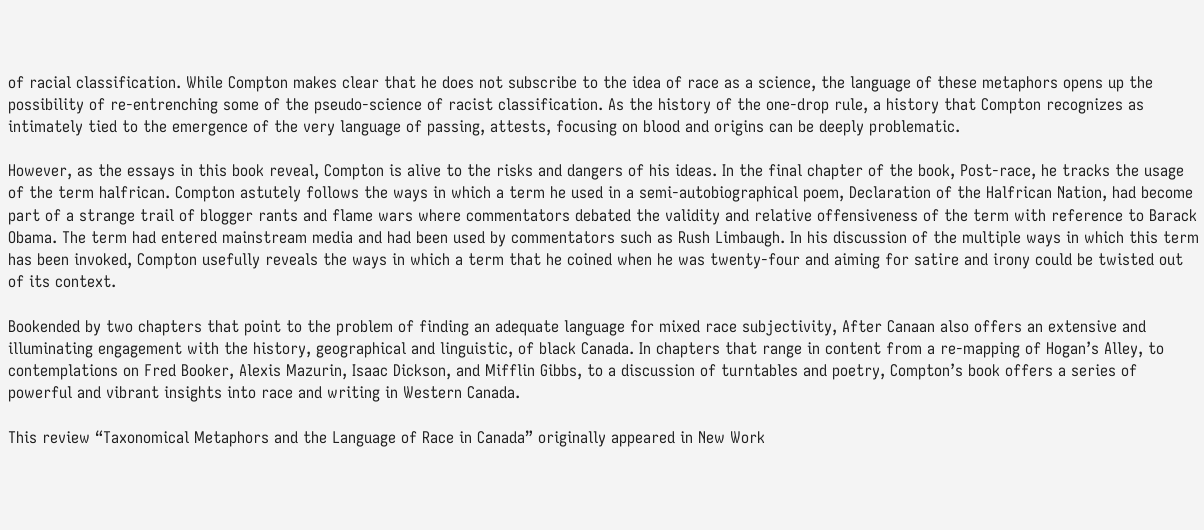of racial classification. While Compton makes clear that he does not subscribe to the idea of race as a science, the language of these metaphors opens up the possibility of re-entrenching some of the pseudo-science of racist classification. As the history of the one-drop rule, a history that Compton recognizes as intimately tied to the emergence of the very language of passing, attests, focusing on blood and origins can be deeply problematic.

However, as the essays in this book reveal, Compton is alive to the risks and dangers of his ideas. In the final chapter of the book, Post-race, he tracks the usage of the term halfrican. Compton astutely follows the ways in which a term he used in a semi-autobiographical poem, Declaration of the Halfrican Nation, had become part of a strange trail of blogger rants and flame wars where commentators debated the validity and relative offensiveness of the term with reference to Barack Obama. The term had entered mainstream media and had been used by commentators such as Rush Limbaugh. In his discussion of the multiple ways in which this term has been invoked, Compton usefully reveals the ways in which a term that he coined when he was twenty-four and aiming for satire and irony could be twisted out of its context.

Bookended by two chapters that point to the problem of finding an adequate language for mixed race subjectivity, After Canaan also offers an extensive and illuminating engagement with the history, geographical and linguistic, of black Canada. In chapters that range in content from a re-mapping of Hogan’s Alley, to contemplations on Fred Booker, Alexis Mazurin, Isaac Dickson, and Mifflin Gibbs, to a discussion of turntables and poetry, Compton’s book offers a series of powerful and vibrant insights into race and writing in Western Canada.

This review “Taxonomical Metaphors and the Language of Race in Canada” originally appeared in New Work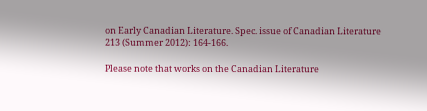on Early Canadian Literature. Spec. issue of Canadian Literature 213 (Summer 2012): 164-166.

Please note that works on the Canadian Literature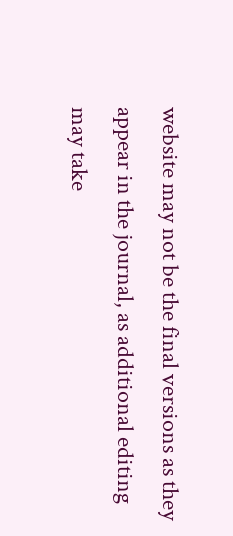website may not be the final versions as they appear in the journal, as additional editing may take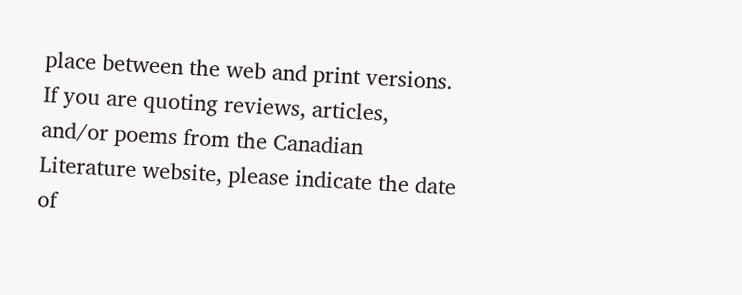place between the web and print versions. If you are quoting reviews, articles, and/or poems from the Canadian Literature website, please indicate the date of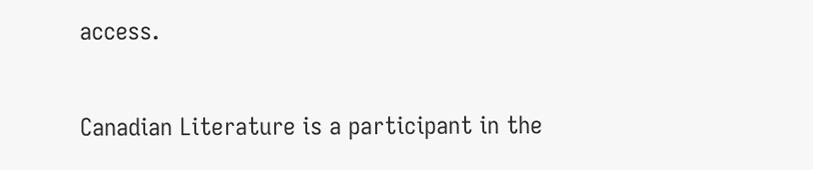access.

Canadian Literature is a participant in the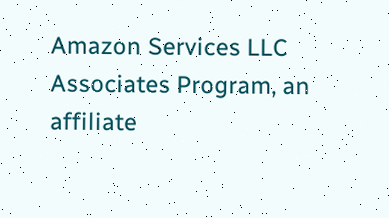Amazon Services LLC Associates Program, an affiliate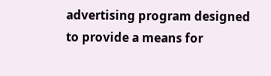advertising program designed to provide a means for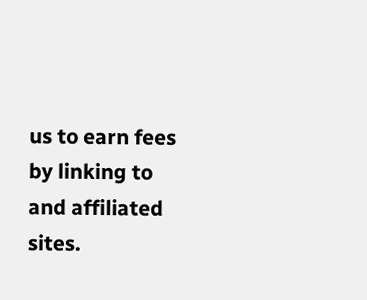us to earn fees by linking to and affiliated sites.